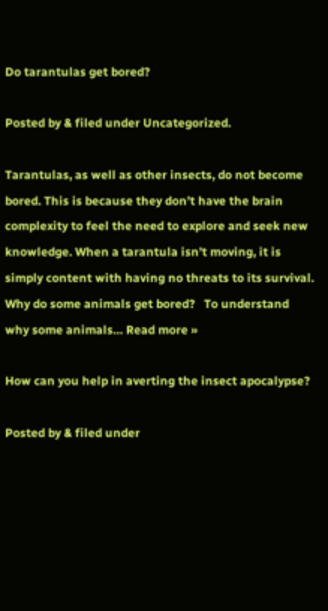Do tarantulas get bored?

Posted by & filed under Uncategorized.

Tarantulas, as well as other insects, do not become bored. This is because they don’t have the brain complexity to feel the need to explore and seek new knowledge. When a tarantula isn’t moving, it is simply content with having no threats to its survival.   Why do some animals get bored?   To understand why some animals… Read more »

How can you help in averting the insect apocalypse?

Posted by & filed under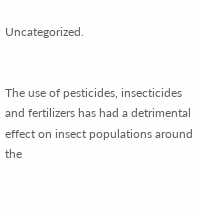Uncategorized.


The use of pesticides, insecticides and fertilizers has had a detrimental effect on insect populations around the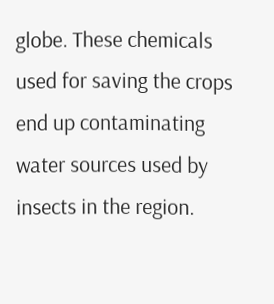globe. These chemicals used for saving the crops end up contaminating water sources used by insects in the region.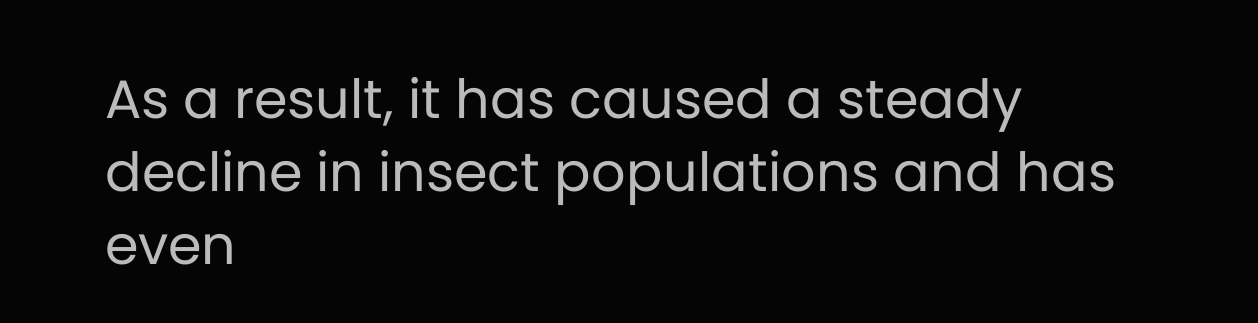As a result, it has caused a steady decline in insect populations and has even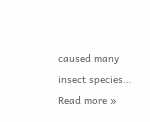caused many insect species… Read more »